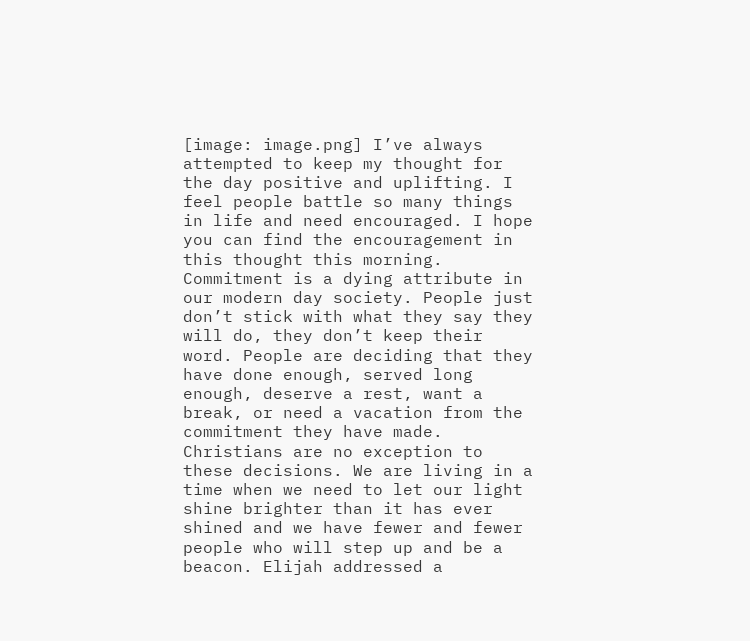[image: image.png] I’ve always attempted to keep my thought for the day positive and uplifting. I feel people battle so many things in life and need encouraged. I hope you can find the encouragement in this thought this morning. Commitment is a dying attribute in our modern day society. People just don’t stick with what they say they will do, they don’t keep their word. People are deciding that they have done enough, served long enough, deserve a rest, want a break, or need a vacation from the commitment they have made. Christians are no exception to these decisions. We are living in a time when we need to let our light shine brighter than it has ever shined and we have fewer and fewer people who will step up and be a beacon. Elijah addressed a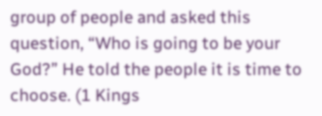group of people and asked this question, “Who is going to be your God?” He told the people it is time to choose. (1 Kings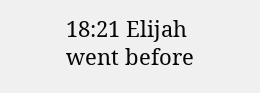18:21 Elijah went before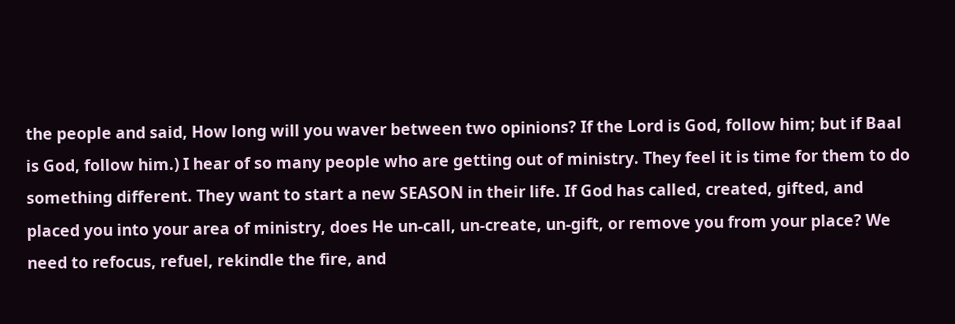the people and said, How long will you waver between two opinions? If the Lord is God, follow him; but if Baal is God, follow him.) I hear of so many people who are getting out of ministry. They feel it is time for them to do something different. They want to start a new SEASON in their life. If God has called, created, gifted, and placed you into your area of ministry, does He un-call, un-create, un-gift, or remove you from your place? We need to refocus, refuel, rekindle the fire, and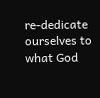re-dedicate ourselves to what God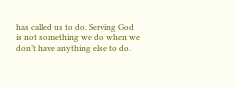has called us to do. Serving God is not something we do when we don’t have anything else to do.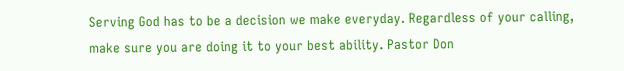Serving God has to be a decision we make everyday. Regardless of your calling, make sure you are doing it to your best ability. Pastor Don